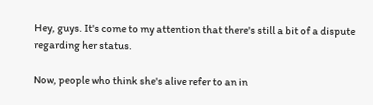Hey, guys. It's come to my attention that there's still a bit of a dispute regarding her status.

Now, people who think she's alive refer to an in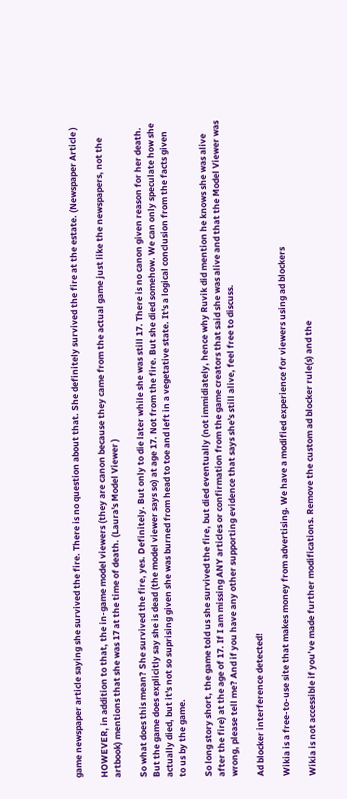game newspaper article saying she survived the fire. There is no question about that. She definitely survived the fire at the estate. (Newspaper Article )

HOWEVER, in addition to that, the in-game model viewers (they are canon because they came from the actual game just like the newspapers, not the artbook) mentions that she was 17 at the time of death. (Laura's Model Viewer )

So what does this mean? She survived the fire, yes. Definitely. But only to die later while she was still 17. There is no canon given reason for her death. But the game does explicitly say she is dead (the model viewer says so) at age 17. Not from the fire. But she died somehow. We can only speculate how she actually died, but it's not so suprising given she was burned from head to toe and left in a vegetative state. It's a logical conclusion from the facts given to us by the game.

So long story short, the game told us she survived the fire, but died eventually (not immidiately, hence why Ruvik did mention he knows she was alive after the fire) at the age of 17. If I am missing ANY articles or confirmation from the game creators that said she was alive and that the Model Viewer was wrong, please tell me? And if you have any other supporting evidence that says she's still alive, feel free to discuss.

Ad blocker interference detected!

Wikia is a free-to-use site that makes money from advertising. We have a modified experience for viewers using ad blockers

Wikia is not accessible if you’ve made further modifications. Remove the custom ad blocker rule(s) and the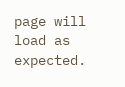page will load as expected.